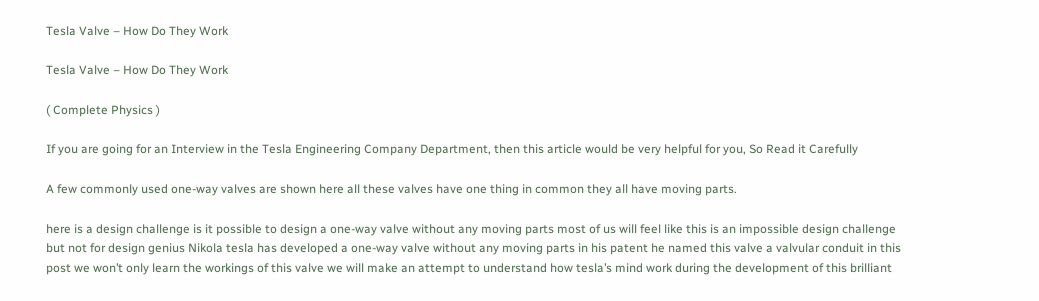Tesla Valve – How Do They Work

Tesla Valve – How Do They Work

( Complete Physics )

If you are going for an Interview in the Tesla Engineering Company Department, then this article would be very helpful for you, So Read it Carefully

A few commonly used one-way valves are shown here all these valves have one thing in common they all have moving parts.

here is a design challenge is it possible to design a one-way valve without any moving parts most of us will feel like this is an impossible design challenge but not for design genius Nikola tesla has developed a one-way valve without any moving parts in his patent he named this valve a valvular conduit in this post we won’t only learn the workings of this valve we will make an attempt to understand how tesla’s mind work during the development of this brilliant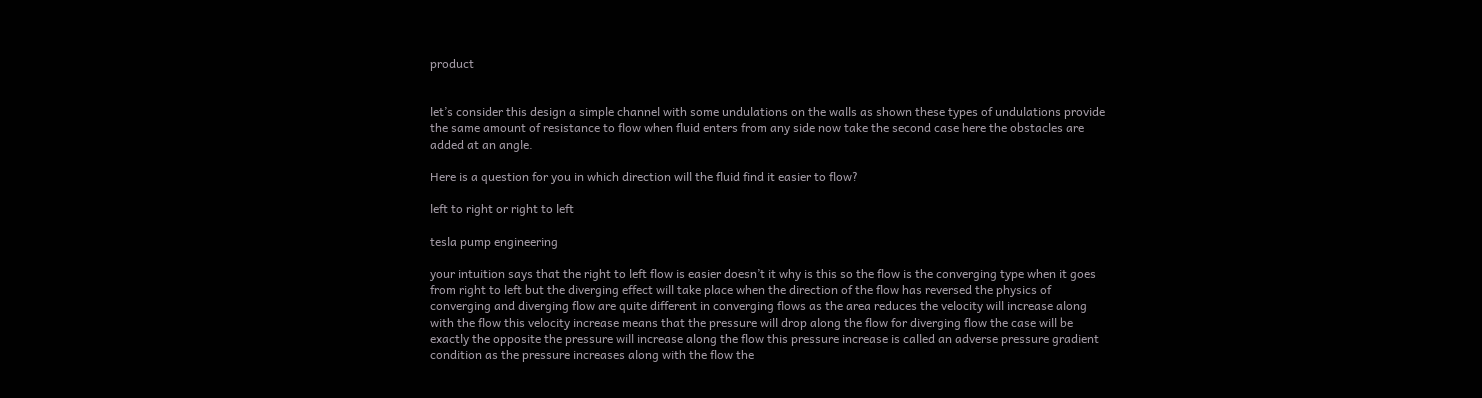product


let’s consider this design a simple channel with some undulations on the walls as shown these types of undulations provide the same amount of resistance to flow when fluid enters from any side now take the second case here the obstacles are added at an angle.

Here is a question for you in which direction will the fluid find it easier to flow?

left to right or right to left

tesla pump engineering

your intuition says that the right to left flow is easier doesn’t it why is this so the flow is the converging type when it goes from right to left but the diverging effect will take place when the direction of the flow has reversed the physics of converging and diverging flow are quite different in converging flows as the area reduces the velocity will increase along with the flow this velocity increase means that the pressure will drop along the flow for diverging flow the case will be exactly the opposite the pressure will increase along the flow this pressure increase is called an adverse pressure gradient condition as the pressure increases along with the flow the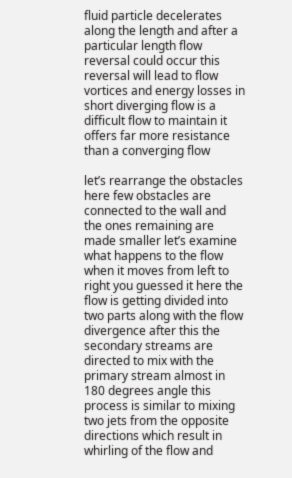fluid particle decelerates along the length and after a particular length flow reversal could occur this reversal will lead to flow vortices and energy losses in short diverging flow is a difficult flow to maintain it offers far more resistance than a converging flow

let’s rearrange the obstacles here few obstacles are connected to the wall and the ones remaining are made smaller let’s examine what happens to the flow when it moves from left to right you guessed it here the flow is getting divided into two parts along with the flow divergence after this the secondary streams are directed to mix with the primary stream almost in 180 degrees angle this process is similar to mixing two jets from the opposite directions which result in whirling of the flow and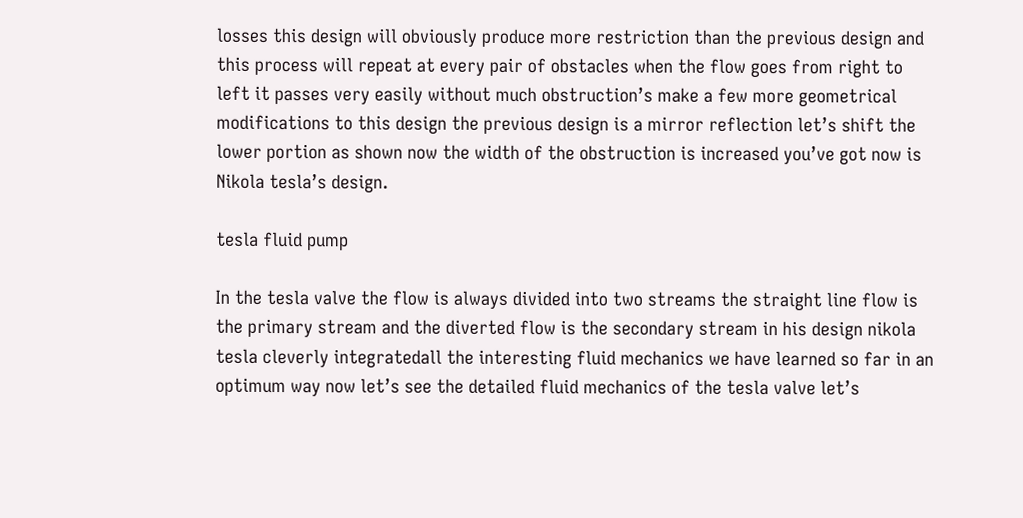losses this design will obviously produce more restriction than the previous design and this process will repeat at every pair of obstacles when the flow goes from right to left it passes very easily without much obstruction’s make a few more geometrical modifications to this design the previous design is a mirror reflection let’s shift the lower portion as shown now the width of the obstruction is increased you’ve got now is Nikola tesla’s design.

tesla fluid pump

In the tesla valve the flow is always divided into two streams the straight line flow is the primary stream and the diverted flow is the secondary stream in his design nikola tesla cleverly integratedall the interesting fluid mechanics we have learned so far in an optimum way now let’s see the detailed fluid mechanics of the tesla valve let’s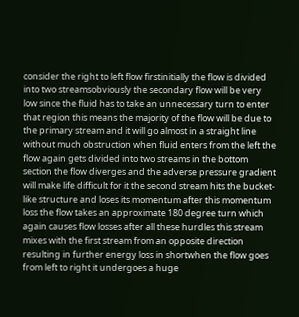consider the right to left flow firstinitially the flow is divided into two streamsobviously the secondary flow will be very low since the fluid has to take an unnecessary turn to enter that region this means the majority of the flow will be due to the primary stream and it will go almost in a straight line without much obstruction when fluid enters from the left the flow again gets divided into two streams in the bottom section the flow diverges and the adverse pressure gradient will make life difficult for it the second stream hits the bucket-like structure and loses its momentum after this momentum loss the flow takes an approximate 180 degree turn which again causes flow losses after all these hurdles this stream mixes with the first stream from an opposite direction resulting in further energy loss in shortwhen the flow goes from left to right it undergoes a huge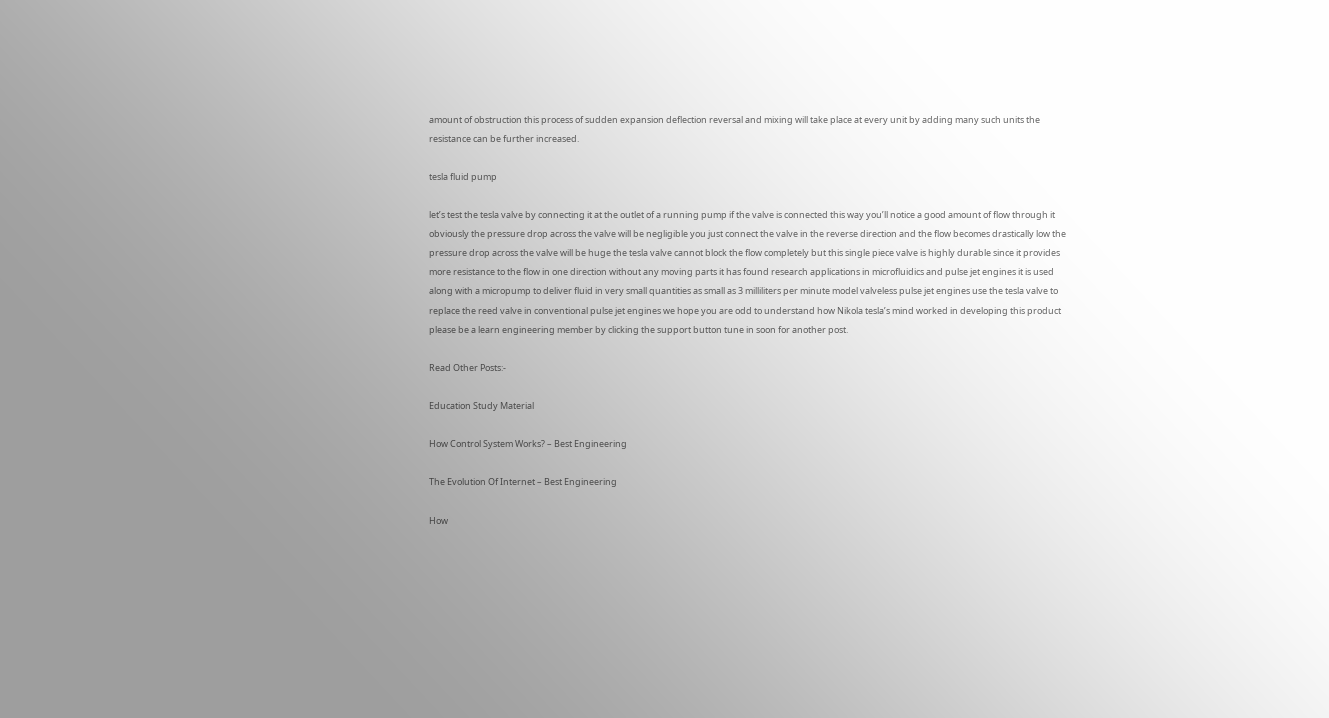amount of obstruction this process of sudden expansion deflection reversal and mixing will take place at every unit by adding many such units the resistance can be further increased.

tesla fluid pump

let’s test the tesla valve by connecting it at the outlet of a running pump if the valve is connected this way you’ll notice a good amount of flow through it obviously the pressure drop across the valve will be negligible you just connect the valve in the reverse direction and the flow becomes drastically low the pressure drop across the valve will be huge the tesla valve cannot block the flow completely but this single piece valve is highly durable since it provides more resistance to the flow in one direction without any moving parts it has found research applications in microfluidics and pulse jet engines it is used along with a micropump to deliver fluid in very small quantities as small as 3 milliliters per minute model valveless pulse jet engines use the tesla valve to replace the reed valve in conventional pulse jet engines we hope you are odd to understand how Nikola tesla’s mind worked in developing this product please be a learn engineering member by clicking the support button tune in soon for another post.

Read Other Posts:-

Education Study Material

How Control System Works? – Best Engineering

The Evolution Of Internet – Best Engineering

How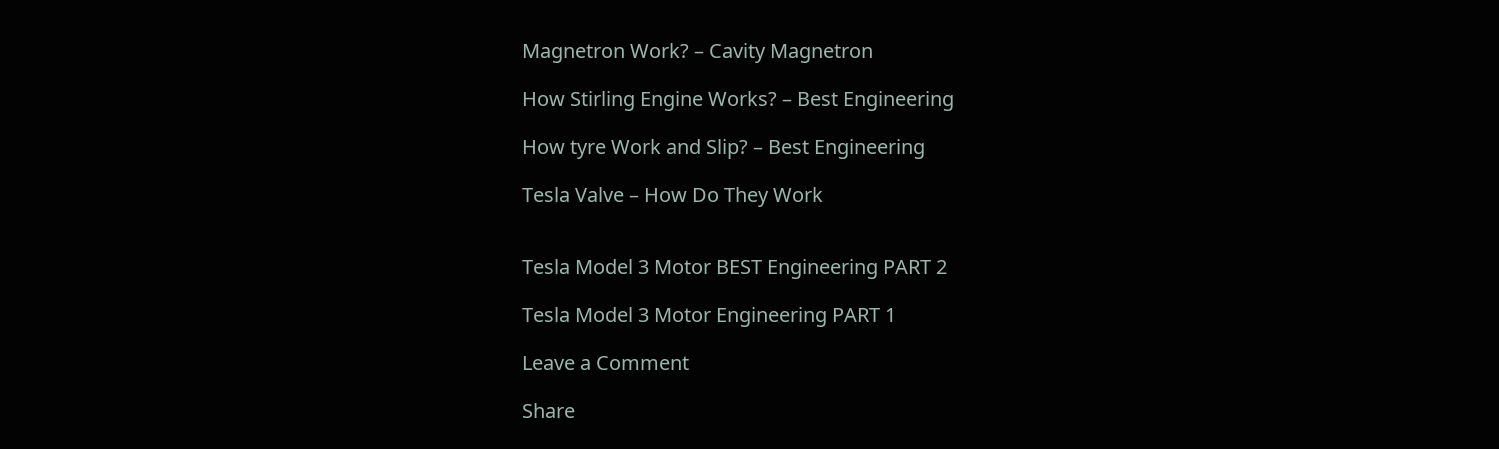Magnetron Work? – Cavity Magnetron

How Stirling Engine Works? – Best Engineering

How tyre Work and Slip? – Best Engineering

Tesla Valve – How Do They Work


Tesla Model 3 Motor BEST Engineering PART 2

Tesla Model 3 Motor Engineering PART 1

Leave a Comment

Share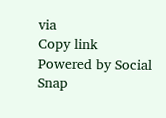via
Copy link
Powered by Social Snap